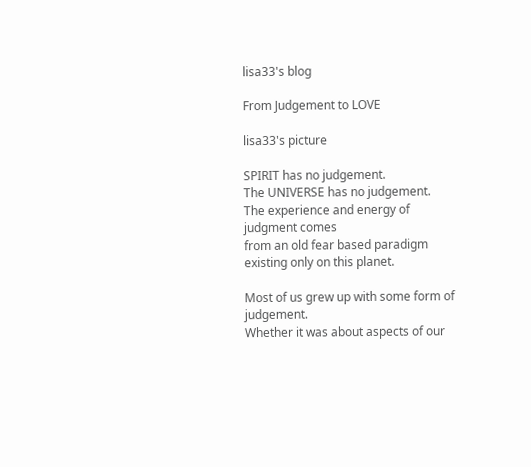lisa33's blog

From Judgement to LOVE

lisa33's picture

SPIRIT has no judgement.
The UNIVERSE has no judgement.
The experience and energy of judgment comes
from an old fear based paradigm existing only on this planet.

Most of us grew up with some form of judgement.
Whether it was about aspects of our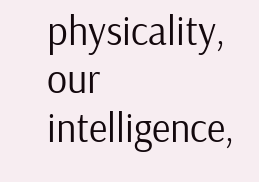physicality, our intelligence,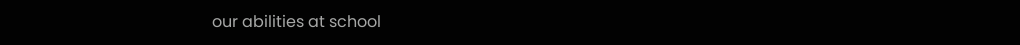our abilities at school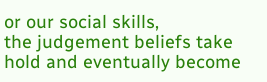or our social skills,
the judgement beliefs take hold and eventually become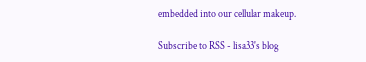embedded into our cellular makeup.

Subscribe to RSS - lisa33's blog